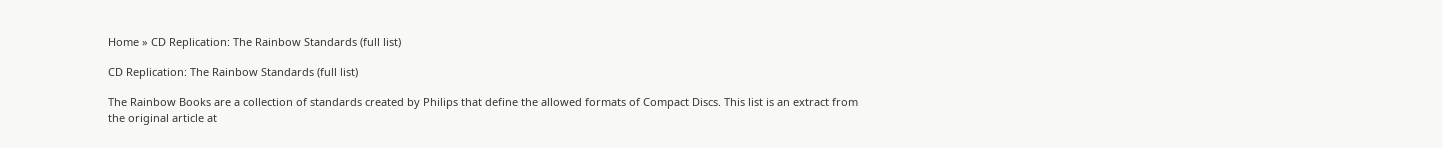Home » CD Replication: The Rainbow Standards (full list)

CD Replication: The Rainbow Standards (full list)

The Rainbow Books are a collection of standards created by Philips that define the allowed formats of Compact Discs. This list is an extract from the original article at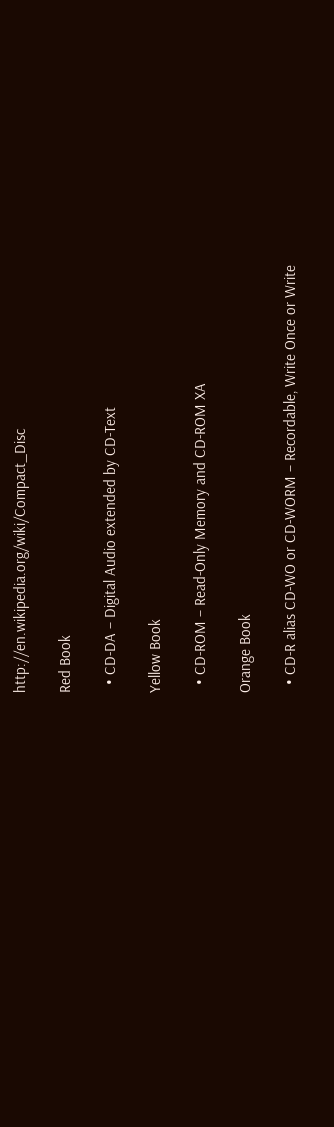http://en.wikipedia.org/wiki/Compact_Disc

Red Book

  • CD-DA – Digital Audio extended by CD-Text

Yellow Book

  • CD-ROM – Read-Only Memory and CD-ROM XA

Orange Book

  • CD-R alias CD-WO or CD-WORM – Recordable, Write Once or Write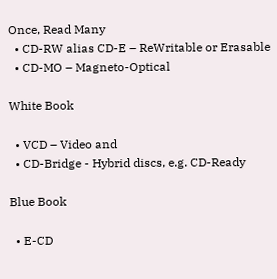Once, Read Many
  • CD-RW alias CD-E – ReWritable or Erasable
  • CD-MO – Magneto-Optical

White Book

  • VCD – Video and
  • CD-Bridge - Hybrid discs, e.g. CD-Ready

Blue Book

  • E-CD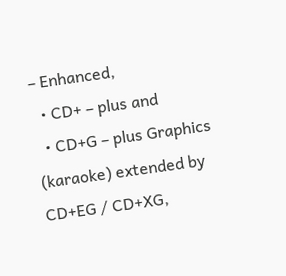– Enhanced,
  • CD+ – plus and
  • CD+G – plus Graphics (karaoke) extended by CD+EG / CD+XG,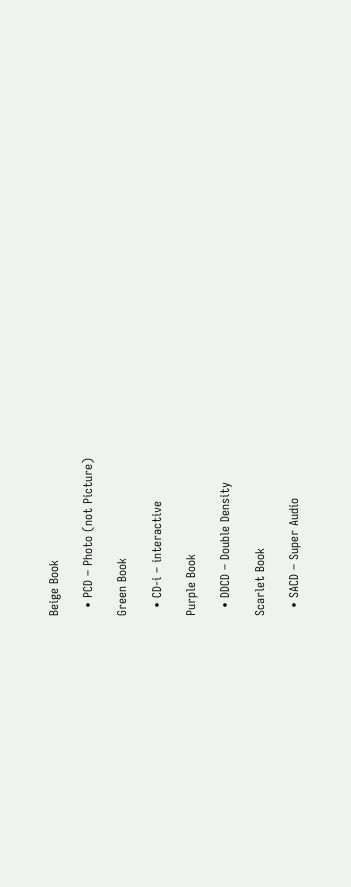Beige Book

  • PCD – Photo (not Picture)

Green Book

  • CD-i – interactive

Purple Book

  • DDCD – Double Density

Scarlet Book

  • SACD – Super Audio